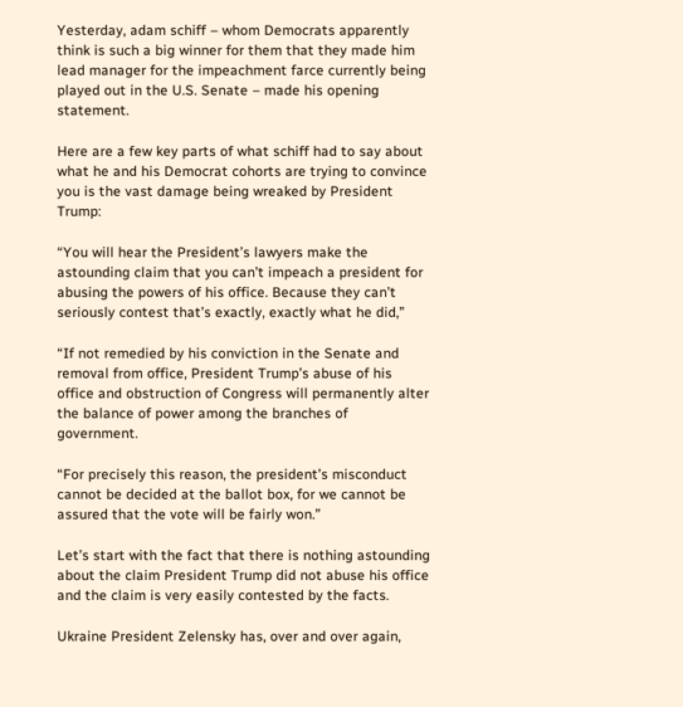Yesterday, adam schiff – whom Democrats apparently think is such a big winner for them that they made him lead manager for the impeachment farce currently being played out in the U.S. Senate – made his opening statement.

Here are a few key parts of what schiff had to say about what he and his Democrat cohorts are trying to convince you is the vast damage being wreaked by President Trump:

“You will hear the President’s lawyers make the astounding claim that you can’t impeach a president for abusing the powers of his office. Because they can’t seriously contest that’s exactly, exactly what he did,”

“If not remedied by his conviction in the Senate and removal from office, President Trump’s abuse of his office and obstruction of Congress will permanently alter the balance of power among the branches of government.

“For precisely this reason, the president’s misconduct cannot be decided at the ballot box, for we cannot be assured that the vote will be fairly won.”

Let’s start with the fact that there is nothing astounding about the claim President Trump did not abuse his office and the claim is very easily contested by the facts.

Ukraine President Zelensky has, over and over again,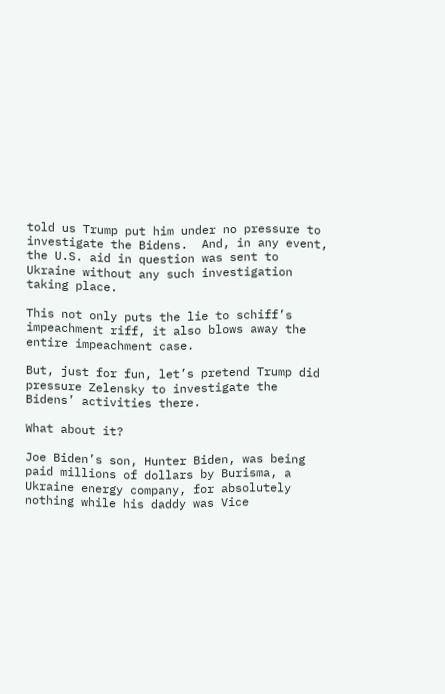told us Trump put him under no pressure to investigate the Bidens.  And, in any event, the U.S. aid in question was sent to Ukraine without any such investigation taking place.

This not only puts the lie to schiff’s impeachment riff, it also blows away the entire impeachment case.

But, just for fun, let’s pretend Trump did pressure Zelensky to investigate the Bidens’ activities there.

What about it?

Joe Biden’s son, Hunter Biden, was being paid millions of dollars by Burisma, a Ukraine energy company, for absolutely nothing while his daddy was Vice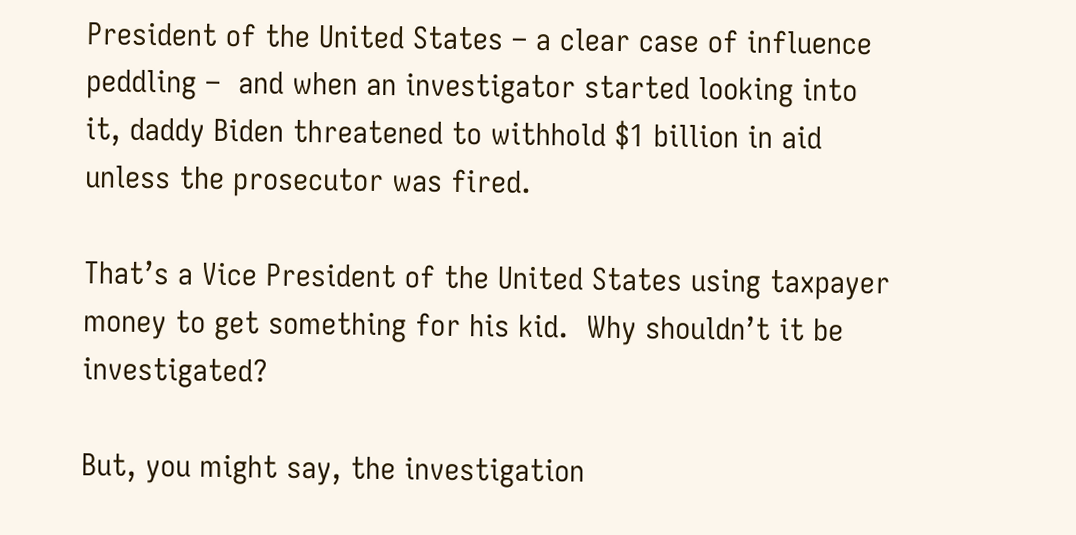President of the United States – a clear case of influence peddling –  and when an investigator started looking into it, daddy Biden threatened to withhold $1 billion in aid unless the prosecutor was fired.

That’s a Vice President of the United States using taxpayer money to get something for his kid.  Why shouldn’t it be investigated?

But, you might say, the investigation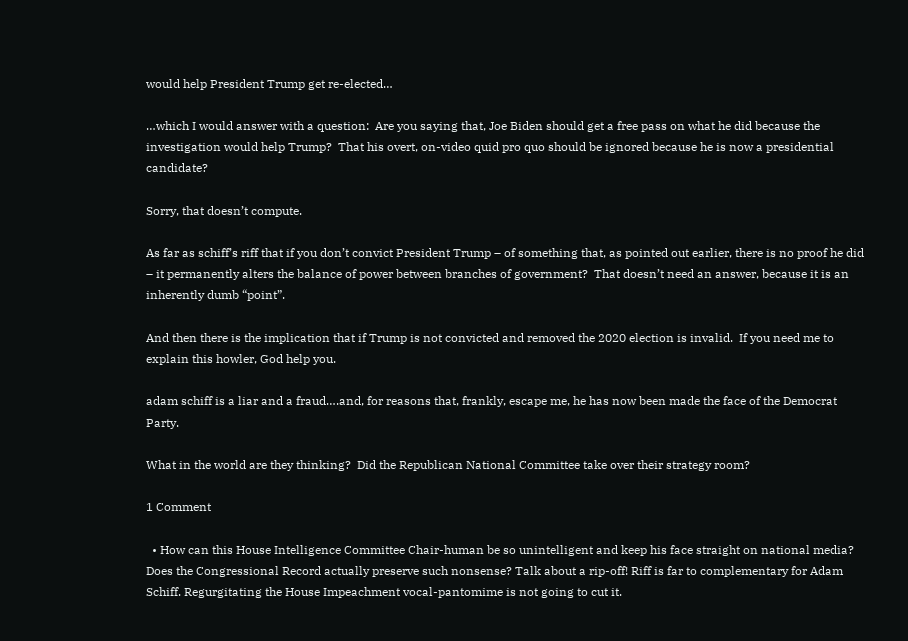would help President Trump get re-elected…

…which I would answer with a question:  Are you saying that, Joe Biden should get a free pass on what he did because the investigation would help Trump?  That his overt, on-video quid pro quo should be ignored because he is now a presidential candidate?

Sorry, that doesn’t compute.

As far as schiff’s riff that if you don’t convict President Trump – of something that, as pointed out earlier, there is no proof he did – it permanently alters the balance of power between branches of government?  That doesn’t need an answer, because it is an inherently dumb “point”.

And then there is the implication that if Trump is not convicted and removed the 2020 election is invalid.  If you need me to explain this howler, God help you.

adam schiff is a liar and a fraud….and, for reasons that, frankly, escape me, he has now been made the face of the Democrat Party.

What in the world are they thinking?  Did the Republican National Committee take over their strategy room?

1 Comment

  • How can this House Intelligence Committee Chair-human be so unintelligent and keep his face straight on national media? Does the Congressional Record actually preserve such nonsense? Talk about a rip-off! Riff is far to complementary for Adam Schiff. Regurgitating the House Impeachment vocal-pantomime is not going to cut it.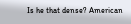Is he that dense? American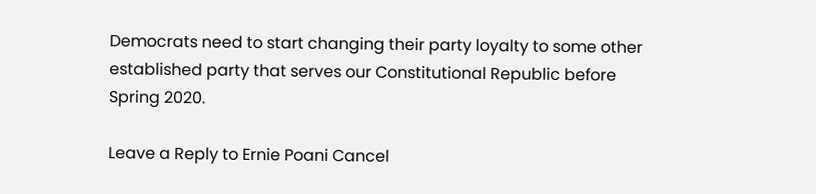Democrats need to start changing their party loyalty to some other established party that serves our Constitutional Republic before Spring 2020.

Leave a Reply to Ernie Poani Cancel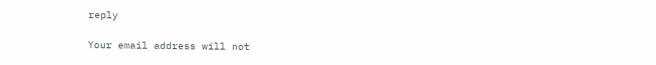reply

Your email address will not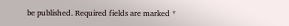be published. Required fields are marked *